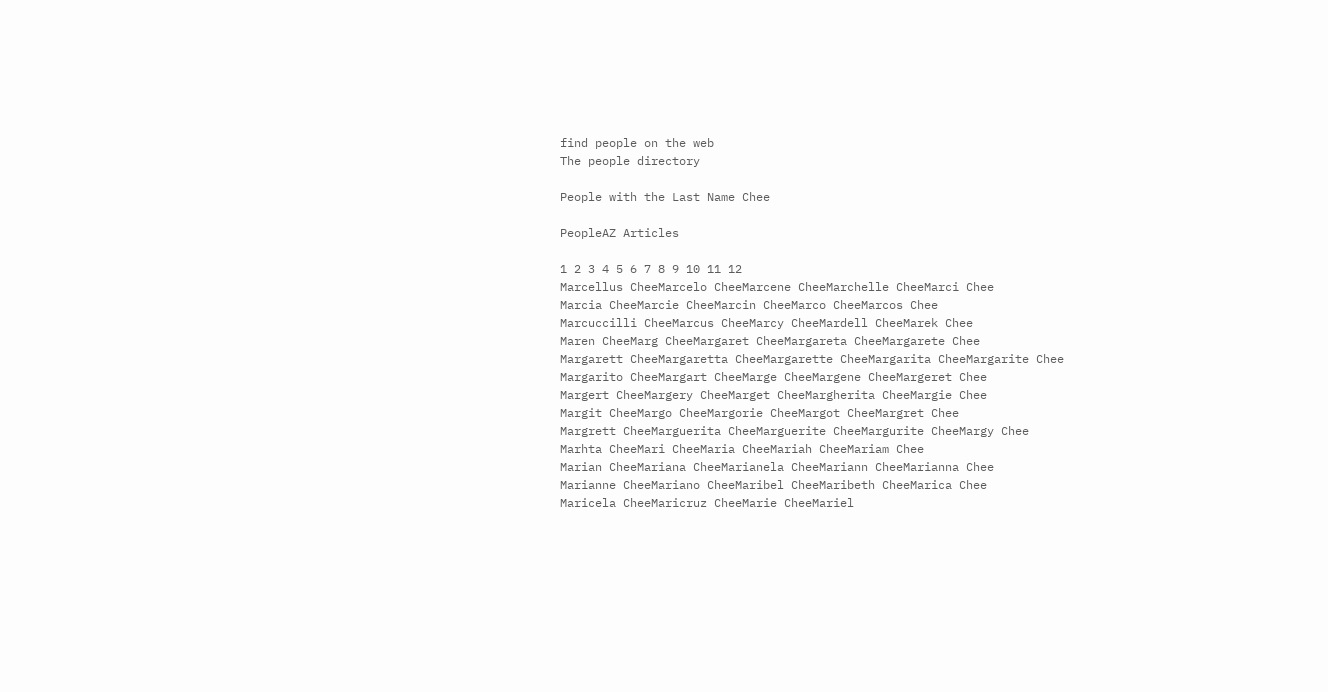find people on the web
The people directory

People with the Last Name Chee

PeopleAZ Articles

1 2 3 4 5 6 7 8 9 10 11 12
Marcellus CheeMarcelo CheeMarcene CheeMarchelle CheeMarci Chee
Marcia CheeMarcie CheeMarcin CheeMarco CheeMarcos Chee
Marcuccilli CheeMarcus CheeMarcy CheeMardell CheeMarek Chee
Maren CheeMarg CheeMargaret CheeMargareta CheeMargarete Chee
Margarett CheeMargaretta CheeMargarette CheeMargarita CheeMargarite Chee
Margarito CheeMargart CheeMarge CheeMargene CheeMargeret Chee
Margert CheeMargery CheeMarget CheeMargherita CheeMargie Chee
Margit CheeMargo CheeMargorie CheeMargot CheeMargret Chee
Margrett CheeMarguerita CheeMarguerite CheeMargurite CheeMargy Chee
Marhta CheeMari CheeMaria CheeMariah CheeMariam Chee
Marian CheeMariana CheeMarianela CheeMariann CheeMarianna Chee
Marianne CheeMariano CheeMaribel CheeMaribeth CheeMarica Chee
Maricela CheeMaricruz CheeMarie CheeMariel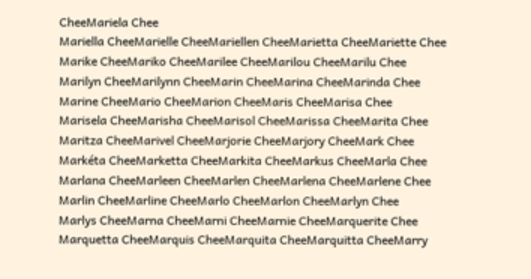CheeMariela Chee
Mariella CheeMarielle CheeMariellen CheeMarietta CheeMariette Chee
Marike CheeMariko CheeMarilee CheeMarilou CheeMarilu Chee
Marilyn CheeMarilynn CheeMarin CheeMarina CheeMarinda Chee
Marine CheeMario CheeMarion CheeMaris CheeMarisa Chee
Marisela CheeMarisha CheeMarisol CheeMarissa CheeMarita Chee
Maritza CheeMarivel CheeMarjorie CheeMarjory CheeMark Chee
Markéta CheeMarketta CheeMarkita CheeMarkus CheeMarla Chee
Marlana CheeMarleen CheeMarlen CheeMarlena CheeMarlene Chee
Marlin CheeMarline CheeMarlo CheeMarlon CheeMarlyn Chee
Marlys CheeMarna CheeMarni CheeMarnie CheeMarquerite Chee
Marquetta CheeMarquis CheeMarquita CheeMarquitta CheeMarry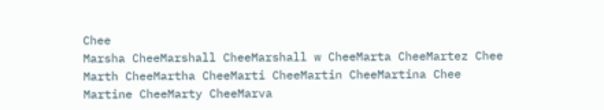Chee
Marsha CheeMarshall CheeMarshall w CheeMarta CheeMartez Chee
Marth CheeMartha CheeMarti CheeMartin CheeMartina Chee
Martine CheeMarty CheeMarva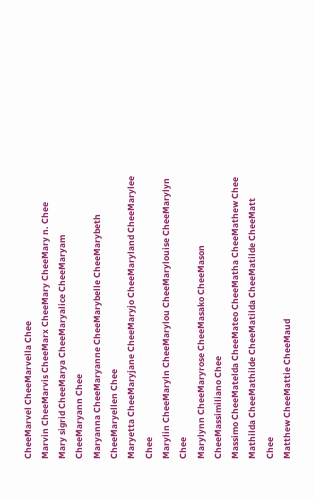CheeMarvel CheeMarvella Chee
Marvin CheeMarvis CheeMarx CheeMary CheeMary n. Chee
Mary sigrid CheeMarya CheeMaryalice CheeMaryam CheeMaryann Chee
Maryanna CheeMaryanne CheeMarybelle CheeMarybeth CheeMaryellen Chee
Maryetta CheeMaryjane CheeMaryjo CheeMaryland CheeMarylee Chee
Marylin CheeMaryln CheeMarylou CheeMarylouise CheeMarylyn Chee
Marylynn CheeMaryrose CheeMasako CheeMason CheeMassimiliano Chee
Massimo CheeMatelda CheeMateo CheeMatha CheeMathew Chee
Mathilda CheeMathilde CheeMatilda CheeMatilde CheeMatt Chee
Matthew CheeMattie CheeMaud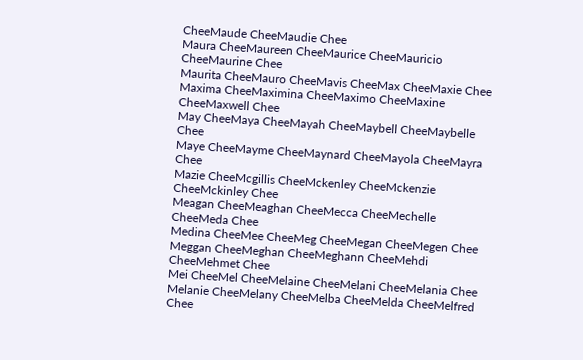CheeMaude CheeMaudie Chee
Maura CheeMaureen CheeMaurice CheeMauricio CheeMaurine Chee
Maurita CheeMauro CheeMavis CheeMax CheeMaxie Chee
Maxima CheeMaximina CheeMaximo CheeMaxine CheeMaxwell Chee
May CheeMaya CheeMayah CheeMaybell CheeMaybelle Chee
Maye CheeMayme CheeMaynard CheeMayola CheeMayra Chee
Mazie CheeMcgillis CheeMckenley CheeMckenzie CheeMckinley Chee
Meagan CheeMeaghan CheeMecca CheeMechelle CheeMeda Chee
Medina CheeMee CheeMeg CheeMegan CheeMegen Chee
Meggan CheeMeghan CheeMeghann CheeMehdi CheeMehmet Chee
Mei CheeMel CheeMelaine CheeMelani CheeMelania Chee
Melanie CheeMelany CheeMelba CheeMelda CheeMelfred Chee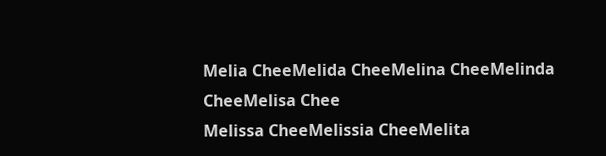Melia CheeMelida CheeMelina CheeMelinda CheeMelisa Chee
Melissa CheeMelissia CheeMelita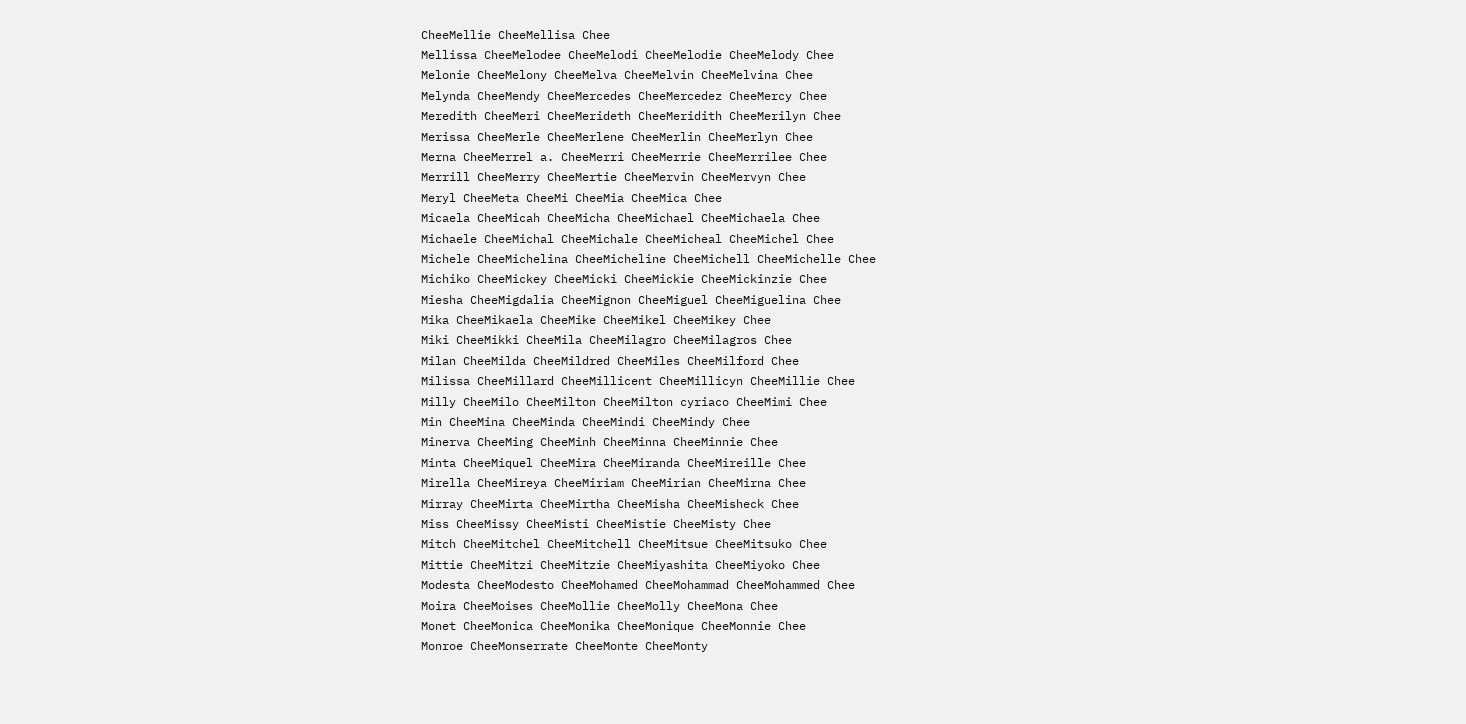CheeMellie CheeMellisa Chee
Mellissa CheeMelodee CheeMelodi CheeMelodie CheeMelody Chee
Melonie CheeMelony CheeMelva CheeMelvin CheeMelvina Chee
Melynda CheeMendy CheeMercedes CheeMercedez CheeMercy Chee
Meredith CheeMeri CheeMerideth CheeMeridith CheeMerilyn Chee
Merissa CheeMerle CheeMerlene CheeMerlin CheeMerlyn Chee
Merna CheeMerrel a. CheeMerri CheeMerrie CheeMerrilee Chee
Merrill CheeMerry CheeMertie CheeMervin CheeMervyn Chee
Meryl CheeMeta CheeMi CheeMia CheeMica Chee
Micaela CheeMicah CheeMicha CheeMichael CheeMichaela Chee
Michaele CheeMichal CheeMichale CheeMicheal CheeMichel Chee
Michele CheeMichelina CheeMicheline CheeMichell CheeMichelle Chee
Michiko CheeMickey CheeMicki CheeMickie CheeMickinzie Chee
Miesha CheeMigdalia CheeMignon CheeMiguel CheeMiguelina Chee
Mika CheeMikaela CheeMike CheeMikel CheeMikey Chee
Miki CheeMikki CheeMila CheeMilagro CheeMilagros Chee
Milan CheeMilda CheeMildred CheeMiles CheeMilford Chee
Milissa CheeMillard CheeMillicent CheeMillicyn CheeMillie Chee
Milly CheeMilo CheeMilton CheeMilton cyriaco CheeMimi Chee
Min CheeMina CheeMinda CheeMindi CheeMindy Chee
Minerva CheeMing CheeMinh CheeMinna CheeMinnie Chee
Minta CheeMiquel CheeMira CheeMiranda CheeMireille Chee
Mirella CheeMireya CheeMiriam CheeMirian CheeMirna Chee
Mirray CheeMirta CheeMirtha CheeMisha CheeMisheck Chee
Miss CheeMissy CheeMisti CheeMistie CheeMisty Chee
Mitch CheeMitchel CheeMitchell CheeMitsue CheeMitsuko Chee
Mittie CheeMitzi CheeMitzie CheeMiyashita CheeMiyoko Chee
Modesta CheeModesto CheeMohamed CheeMohammad CheeMohammed Chee
Moira CheeMoises CheeMollie CheeMolly CheeMona Chee
Monet CheeMonica CheeMonika CheeMonique CheeMonnie Chee
Monroe CheeMonserrate CheeMonte CheeMonty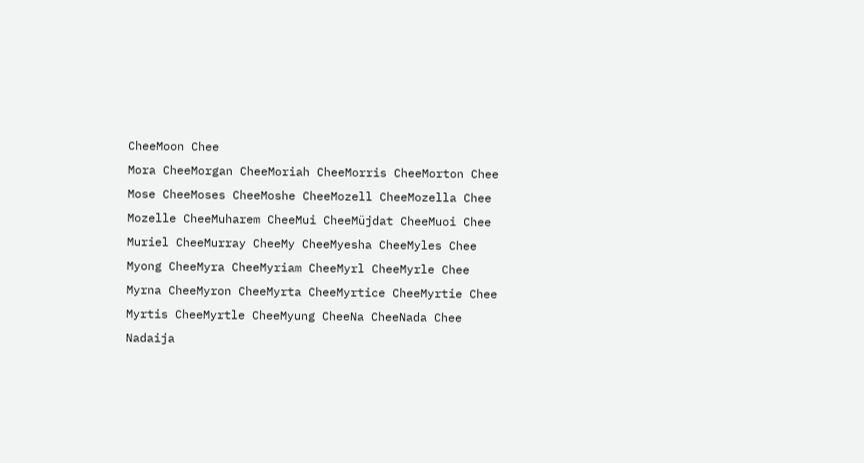CheeMoon Chee
Mora CheeMorgan CheeMoriah CheeMorris CheeMorton Chee
Mose CheeMoses CheeMoshe CheeMozell CheeMozella Chee
Mozelle CheeMuharem CheeMui CheeMüjdat CheeMuoi Chee
Muriel CheeMurray CheeMy CheeMyesha CheeMyles Chee
Myong CheeMyra CheeMyriam CheeMyrl CheeMyrle Chee
Myrna CheeMyron CheeMyrta CheeMyrtice CheeMyrtie Chee
Myrtis CheeMyrtle CheeMyung CheeNa CheeNada Chee
Nadaija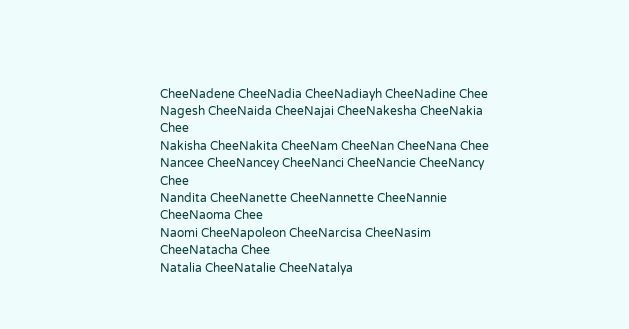CheeNadene CheeNadia CheeNadiayh CheeNadine Chee
Nagesh CheeNaida CheeNajai CheeNakesha CheeNakia Chee
Nakisha CheeNakita CheeNam CheeNan CheeNana Chee
Nancee CheeNancey CheeNanci CheeNancie CheeNancy Chee
Nandita CheeNanette CheeNannette CheeNannie CheeNaoma Chee
Naomi CheeNapoleon CheeNarcisa CheeNasim CheeNatacha Chee
Natalia CheeNatalie CheeNatalya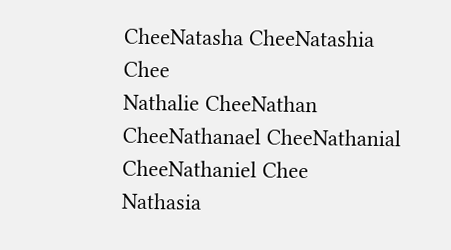CheeNatasha CheeNatashia Chee
Nathalie CheeNathan CheeNathanael CheeNathanial CheeNathaniel Chee
Nathasia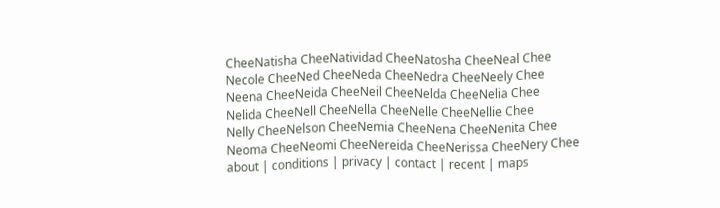CheeNatisha CheeNatividad CheeNatosha CheeNeal Chee
Necole CheeNed CheeNeda CheeNedra CheeNeely Chee
Neena CheeNeida CheeNeil CheeNelda CheeNelia Chee
Nelida CheeNell CheeNella CheeNelle CheeNellie Chee
Nelly CheeNelson CheeNemia CheeNena CheeNenita Chee
Neoma CheeNeomi CheeNereida CheeNerissa CheeNery Chee
about | conditions | privacy | contact | recent | maps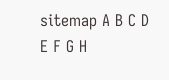sitemap A B C D E F G H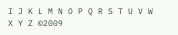I J K L M N O P Q R S T U V W X Y Z ©2009